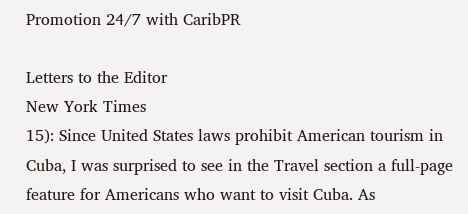Promotion 24/7 with CaribPR

Letters to the Editor
New York Times
15): Since United States laws prohibit American tourism in Cuba, I was surprised to see in the Travel section a full-page feature for Americans who want to visit Cuba. As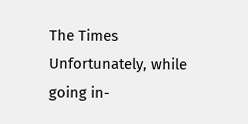The Times Unfortunately, while going in-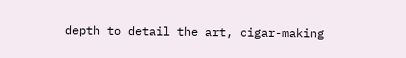depth to detail the art, cigar-making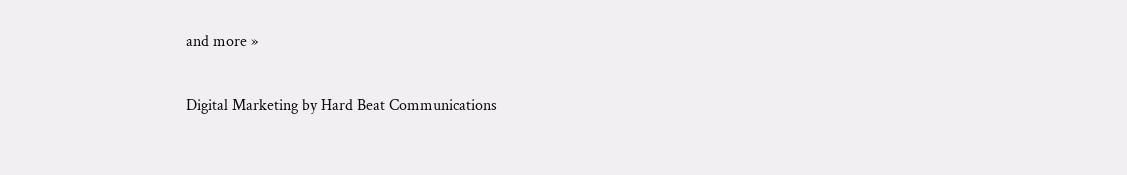and more »

Digital Marketing by Hard Beat Communications